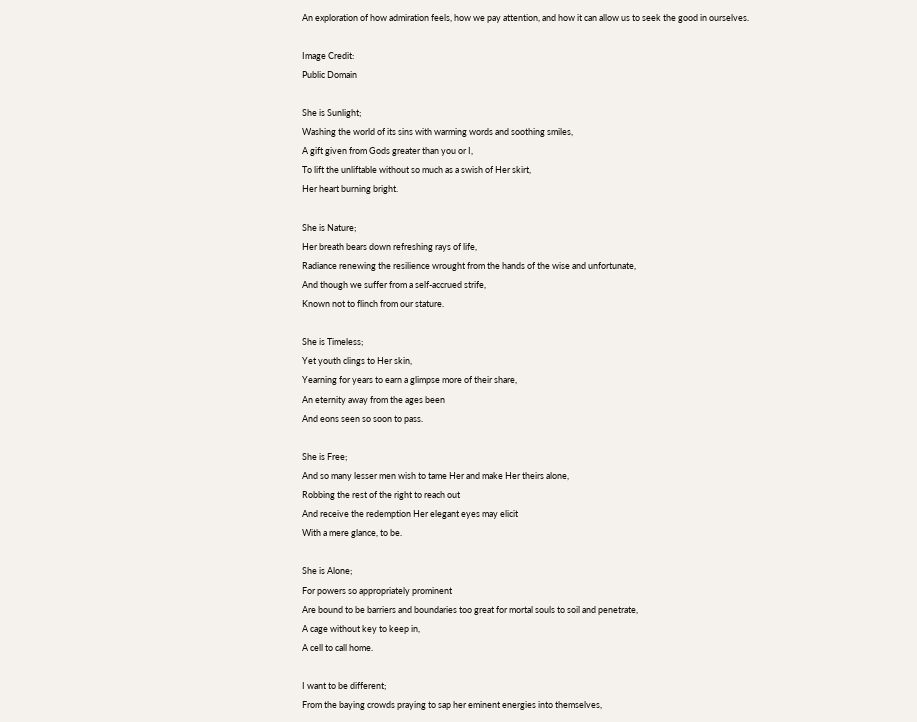An exploration of how admiration feels, how we pay attention, and how it can allow us to seek the good in ourselves.

Image Credit:
Public Domain

She is Sunlight;
Washing the world of its sins with warming words and soothing smiles,
A gift given from Gods greater than you or I,
To lift the unliftable without so much as a swish of Her skirt,
Her heart burning bright.

She is Nature;
Her breath bears down refreshing rays of life,
Radiance renewing the resilience wrought from the hands of the wise and unfortunate,
And though we suffer from a self-accrued strife,
Known not to flinch from our stature.

She is Timeless;
Yet youth clings to Her skin,
Yearning for years to earn a glimpse more of their share,
An eternity away from the ages been
And eons seen so soon to pass.

She is Free;
And so many lesser men wish to tame Her and make Her theirs alone,
Robbing the rest of the right to reach out
And receive the redemption Her elegant eyes may elicit
With a mere glance, to be.

She is Alone;
For powers so appropriately prominent
Are bound to be barriers and boundaries too great for mortal souls to soil and penetrate,
A cage without key to keep in,
A cell to call home.

I want to be different;
From the baying crowds praying to sap her eminent energies into themselves,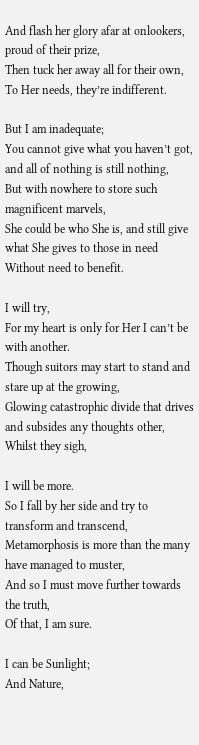And flash her glory afar at onlookers, proud of their prize,
Then tuck her away all for their own,
To Her needs, they’re indifferent.

But I am inadequate;
You cannot give what you haven’t got, and all of nothing is still nothing,
But with nowhere to store such magnificent marvels,
She could be who She is, and still give what She gives to those in need
Without need to benefit.

I will try,
For my heart is only for Her I can’t be with another.
Though suitors may start to stand and stare up at the growing,
Glowing catastrophic divide that drives and subsides any thoughts other,
Whilst they sigh,

I will be more.
So I fall by her side and try to transform and transcend,
Metamorphosis is more than the many have managed to muster,
And so I must move further towards the truth,
Of that, I am sure.

I can be Sunlight;
And Nature,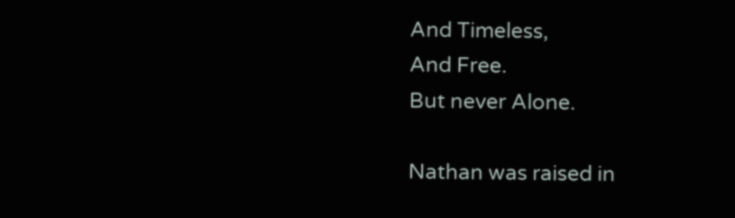And Timeless,
And Free.
But never Alone.

Nathan was raised in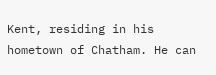Kent, residing in his hometown of Chatham. He can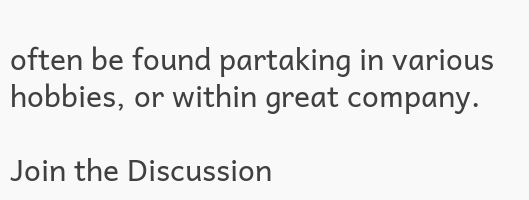often be found partaking in various hobbies, or within great company.

Join the Discussion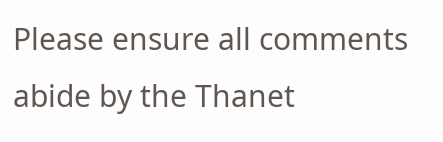Please ensure all comments abide by the Thanet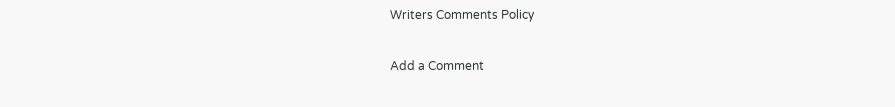Writers Comments Policy

Add a Comment